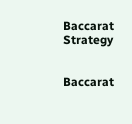Baccarat Strategy


Baccarat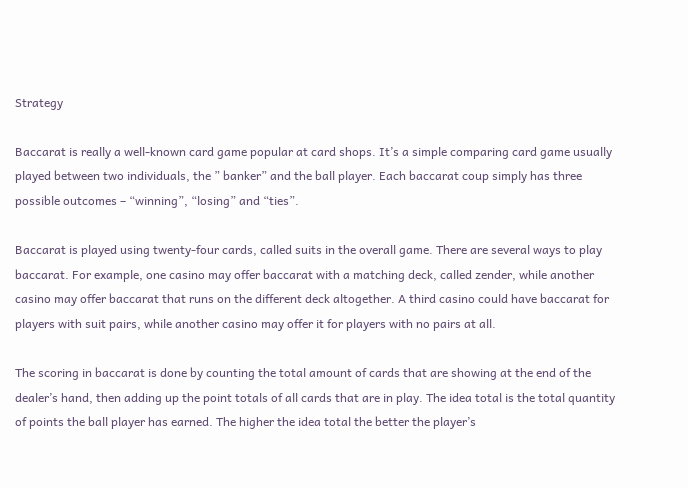Strategy

Baccarat is really a well-known card game popular at card shops. It’s a simple comparing card game usually played between two individuals, the ” banker” and the ball player. Each baccarat coup simply has three possible outcomes – “winning”, “losing” and “ties”.

Baccarat is played using twenty-four cards, called suits in the overall game. There are several ways to play baccarat. For example, one casino may offer baccarat with a matching deck, called zender, while another casino may offer baccarat that runs on the different deck altogether. A third casino could have baccarat for players with suit pairs, while another casino may offer it for players with no pairs at all.

The scoring in baccarat is done by counting the total amount of cards that are showing at the end of the dealer’s hand, then adding up the point totals of all cards that are in play. The idea total is the total quantity of points the ball player has earned. The higher the idea total the better the player’s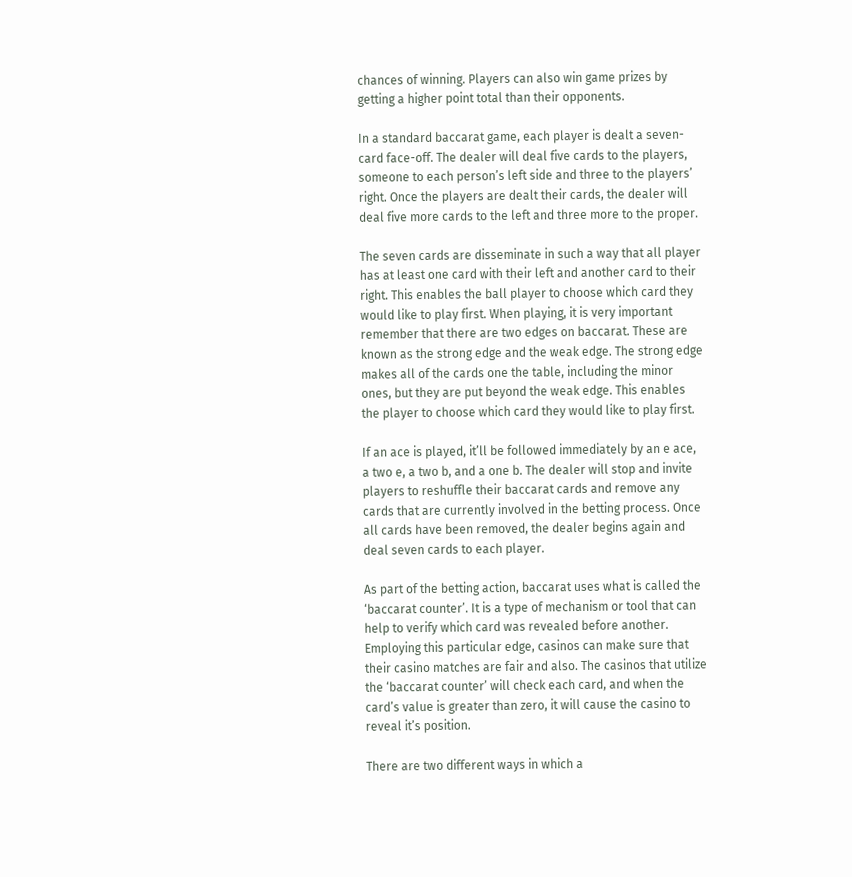chances of winning. Players can also win game prizes by getting a higher point total than their opponents.

In a standard baccarat game, each player is dealt a seven-card face-off. The dealer will deal five cards to the players, someone to each person’s left side and three to the players’ right. Once the players are dealt their cards, the dealer will deal five more cards to the left and three more to the proper.

The seven cards are disseminate in such a way that all player has at least one card with their left and another card to their right. This enables the ball player to choose which card they would like to play first. When playing, it is very important remember that there are two edges on baccarat. These are known as the strong edge and the weak edge. The strong edge makes all of the cards one the table, including the minor ones, but they are put beyond the weak edge. This enables the player to choose which card they would like to play first.

If an ace is played, it’ll be followed immediately by an e ace, a two e, a two b, and a one b. The dealer will stop and invite players to reshuffle their baccarat cards and remove any cards that are currently involved in the betting process. Once all cards have been removed, the dealer begins again and deal seven cards to each player.

As part of the betting action, baccarat uses what is called the ‘baccarat counter’. It is a type of mechanism or tool that can help to verify which card was revealed before another. Employing this particular edge, casinos can make sure that their casino matches are fair and also. The casinos that utilize the ‘baccarat counter’ will check each card, and when the card’s value is greater than zero, it will cause the casino to reveal it’s position.

There are two different ways in which a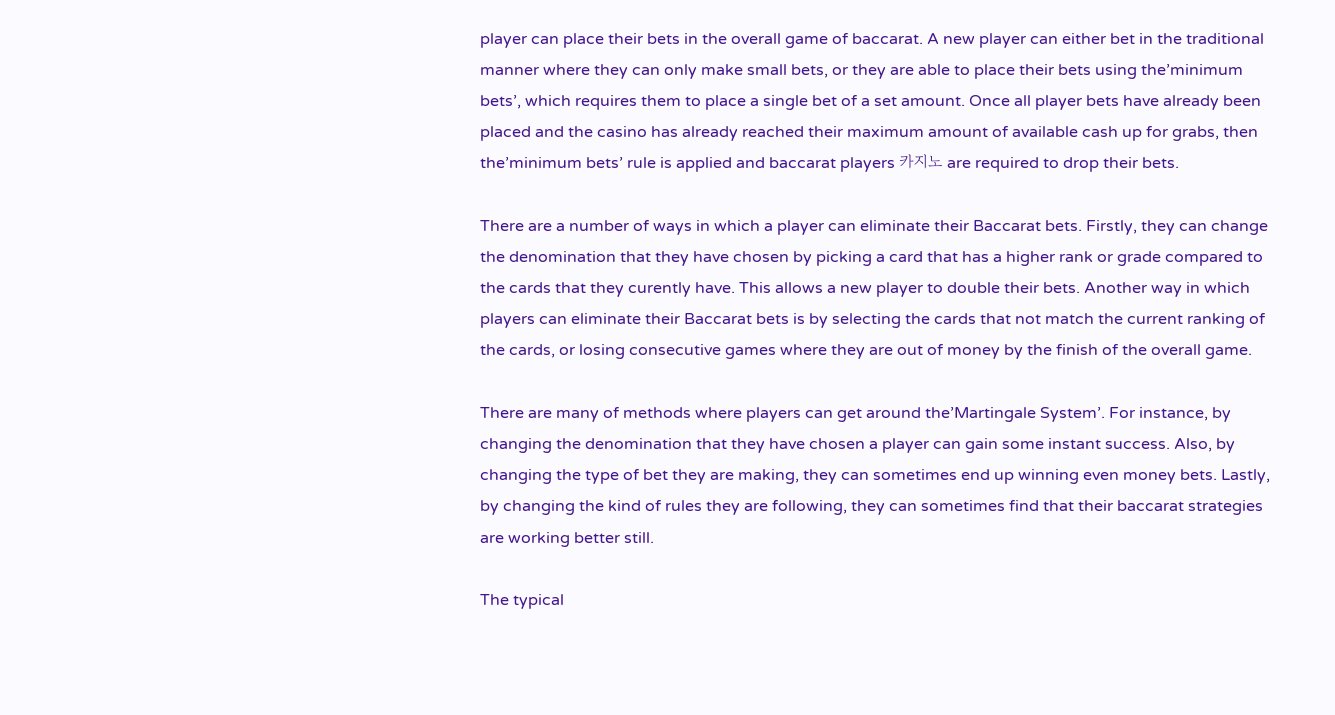player can place their bets in the overall game of baccarat. A new player can either bet in the traditional manner where they can only make small bets, or they are able to place their bets using the’minimum bets’, which requires them to place a single bet of a set amount. Once all player bets have already been placed and the casino has already reached their maximum amount of available cash up for grabs, then the’minimum bets’ rule is applied and baccarat players 카지노 are required to drop their bets.

There are a number of ways in which a player can eliminate their Baccarat bets. Firstly, they can change the denomination that they have chosen by picking a card that has a higher rank or grade compared to the cards that they curently have. This allows a new player to double their bets. Another way in which players can eliminate their Baccarat bets is by selecting the cards that not match the current ranking of the cards, or losing consecutive games where they are out of money by the finish of the overall game.

There are many of methods where players can get around the’Martingale System’. For instance, by changing the denomination that they have chosen a player can gain some instant success. Also, by changing the type of bet they are making, they can sometimes end up winning even money bets. Lastly, by changing the kind of rules they are following, they can sometimes find that their baccarat strategies are working better still.

The typical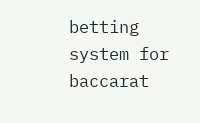betting system for baccarat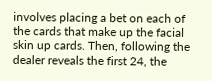involves placing a bet on each of the cards that make up the facial skin up cards. Then, following the dealer reveals the first 24, the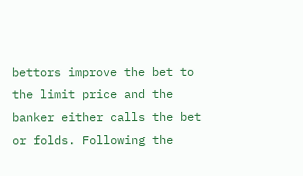bettors improve the bet to the limit price and the banker either calls the bet or folds. Following the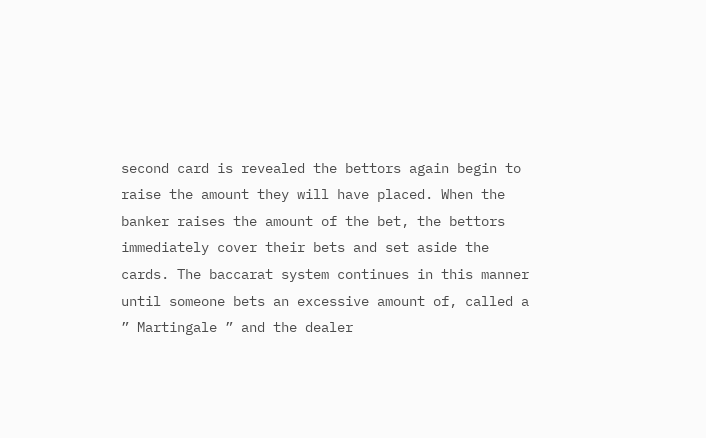second card is revealed the bettors again begin to raise the amount they will have placed. When the banker raises the amount of the bet, the bettors immediately cover their bets and set aside the cards. The baccarat system continues in this manner until someone bets an excessive amount of, called a ” Martingale ” and the dealer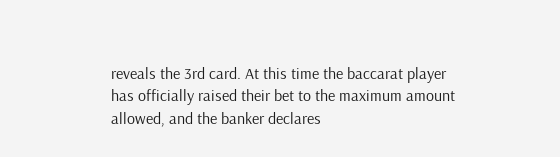reveals the 3rd card. At this time the baccarat player has officially raised their bet to the maximum amount allowed, and the banker declares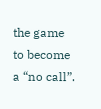the game to become a “no call”.